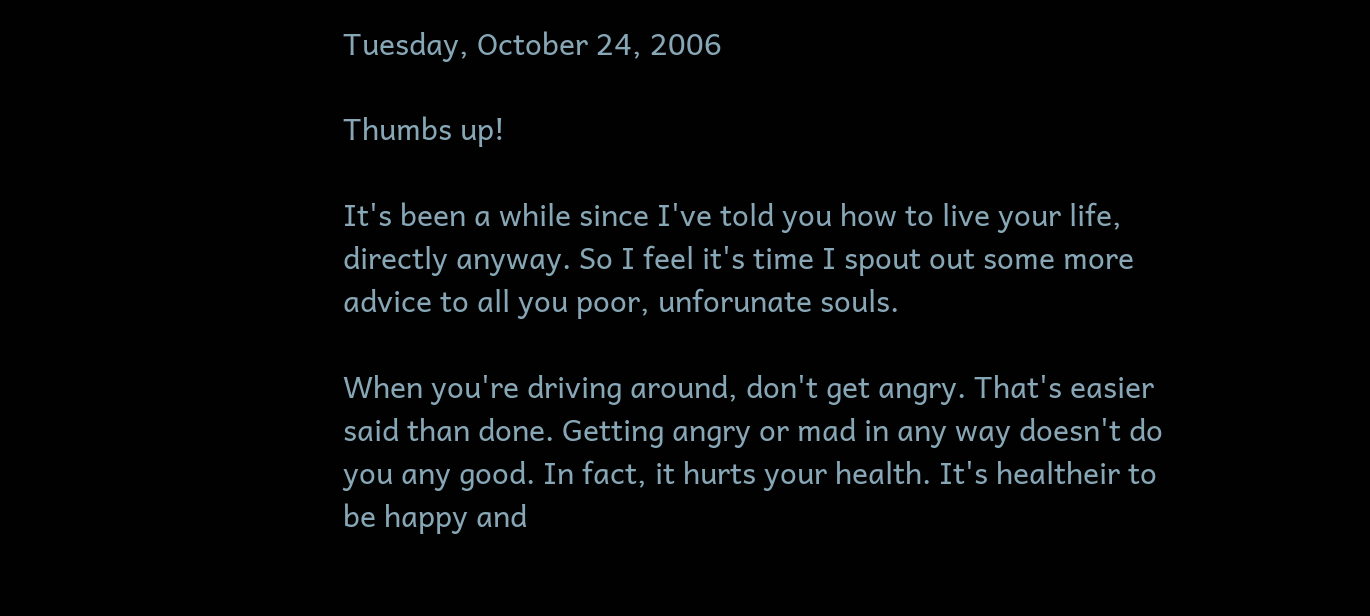Tuesday, October 24, 2006

Thumbs up!

It's been a while since I've told you how to live your life, directly anyway. So I feel it's time I spout out some more advice to all you poor, unforunate souls.

When you're driving around, don't get angry. That's easier said than done. Getting angry or mad in any way doesn't do you any good. In fact, it hurts your health. It's healtheir to be happy and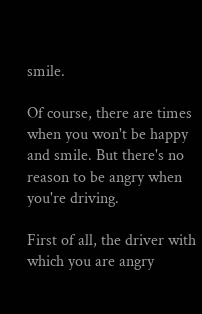smile.

Of course, there are times when you won't be happy and smile. But there's no reason to be angry when you're driving.

First of all, the driver with which you are angry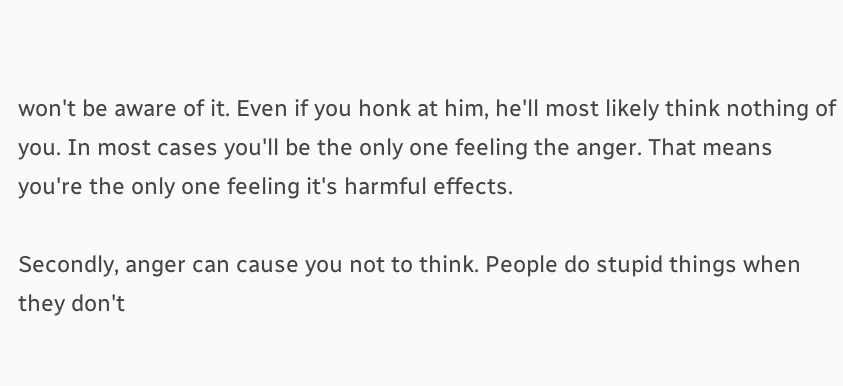won't be aware of it. Even if you honk at him, he'll most likely think nothing of you. In most cases you'll be the only one feeling the anger. That means you're the only one feeling it's harmful effects.

Secondly, anger can cause you not to think. People do stupid things when they don't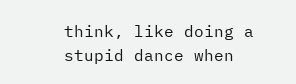think, like doing a stupid dance when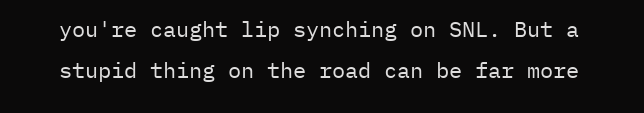you're caught lip synching on SNL. But a stupid thing on the road can be far more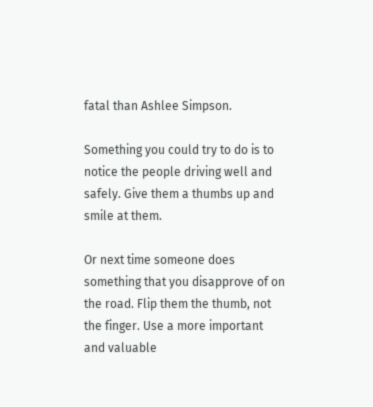fatal than Ashlee Simpson.

Something you could try to do is to notice the people driving well and safely. Give them a thumbs up and smile at them.

Or next time someone does something that you disapprove of on the road. Flip them the thumb, not the finger. Use a more important and valuable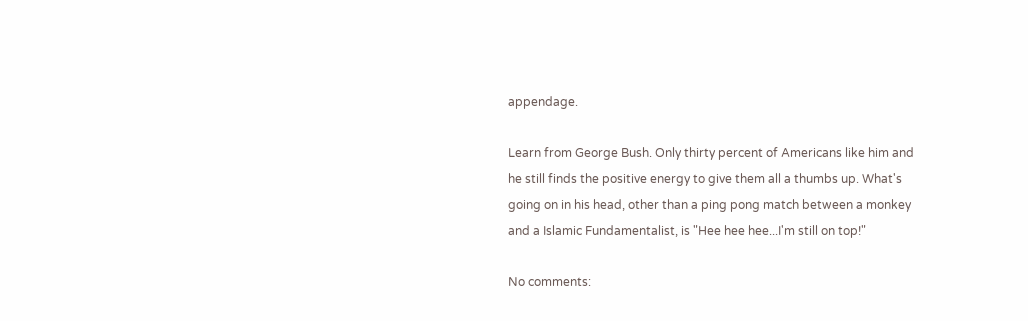appendage.

Learn from George Bush. Only thirty percent of Americans like him and he still finds the positive energy to give them all a thumbs up. What's going on in his head, other than a ping pong match between a monkey and a Islamic Fundamentalist, is "Hee hee hee...I'm still on top!"

No comments: